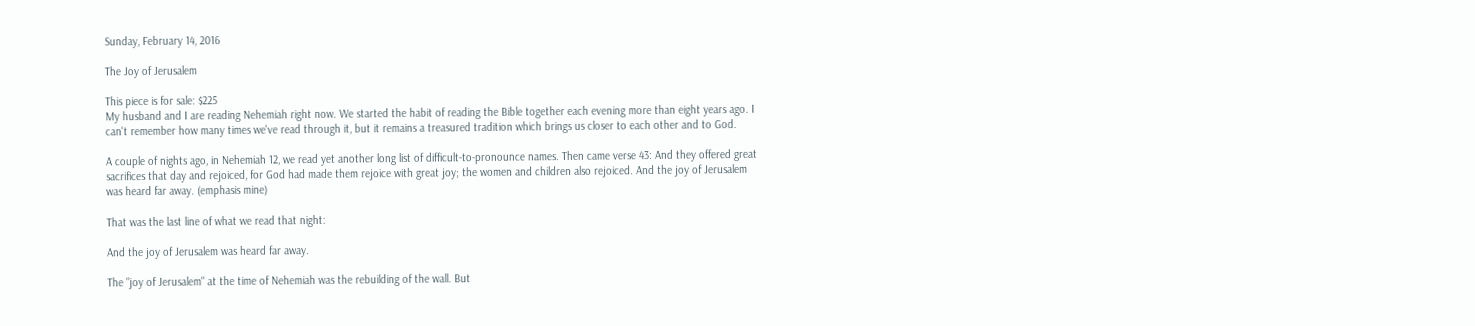Sunday, February 14, 2016

The Joy of Jerusalem

This piece is for sale: $225
My husband and I are reading Nehemiah right now. We started the habit of reading the Bible together each evening more than eight years ago. I can't remember how many times we've read through it, but it remains a treasured tradition which brings us closer to each other and to God.

A couple of nights ago, in Nehemiah 12, we read yet another long list of difficult-to-pronounce names. Then came verse 43: And they offered great sacrifices that day and rejoiced, for God had made them rejoice with great joy; the women and children also rejoiced. And the joy of Jerusalem was heard far away. (emphasis mine)

That was the last line of what we read that night:

And the joy of Jerusalem was heard far away.

The "joy of Jerusalem" at the time of Nehemiah was the rebuilding of the wall. But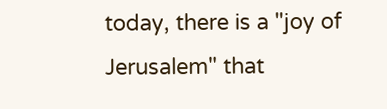today, there is a "joy of Jerusalem" that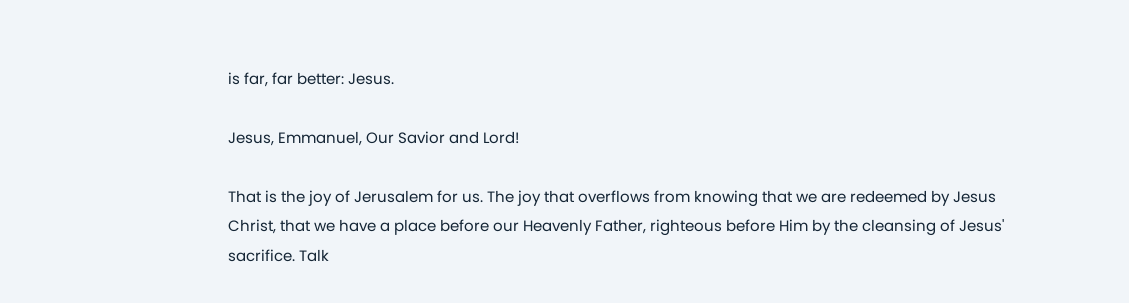is far, far better: Jesus.

Jesus, Emmanuel, Our Savior and Lord!

That is the joy of Jerusalem for us. The joy that overflows from knowing that we are redeemed by Jesus Christ, that we have a place before our Heavenly Father, righteous before Him by the cleansing of Jesus' sacrifice. Talk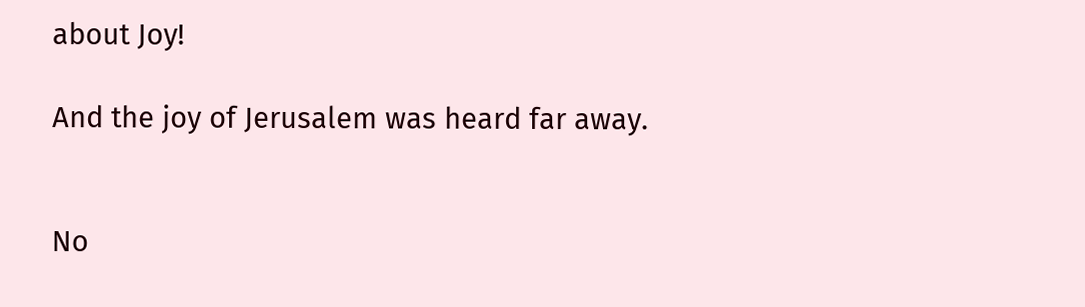about Joy!

And the joy of Jerusalem was heard far away.


No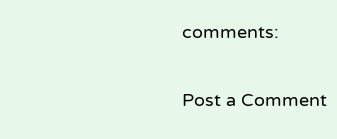comments:

Post a Comment